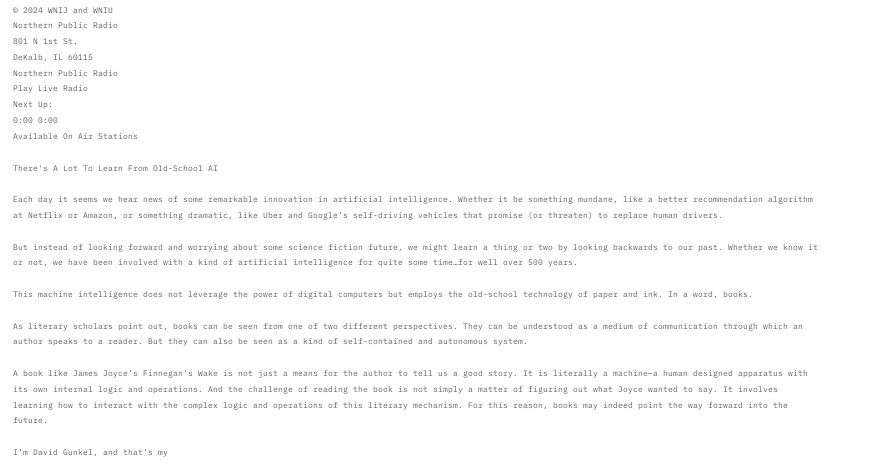© 2024 WNIJ and WNIU
Northern Public Radio
801 N 1st St.
DeKalb, IL 60115
Northern Public Radio
Play Live Radio
Next Up:
0:00 0:00
Available On Air Stations

There's A Lot To Learn From Old-School AI

Each day it seems we hear news of some remarkable innovation in artificial intelligence. Whether it be something mundane, like a better recommendation algorithm at Netflix or Amazon, or something dramatic, like Uber and Google’s self-driving vehicles that promise (or threaten) to replace human drivers.

But instead of looking forward and worrying about some science fiction future, we might learn a thing or two by looking backwards to our past. Whether we know it or not, we have been involved with a kind of artificial intelligence for quite some time…for well over 500 years.

This machine intelligence does not leverage the power of digital computers but employs the old-school technology of paper and ink. In a word, books.

As literary scholars point out, books can be seen from one of two different perspectives. They can be understood as a medium of communication through which an author speaks to a reader. But they can also be seen as a kind of self-contained and autonomous system.

A book like James Joyce’s Finnegan’s Wake is not just a means for the author to tell us a good story. It is literally a machine—a human designed apparatus with its own internal logic and operations. And the challenge of reading the book is not simply a matter of figuring out what Joyce wanted to say. It involves learning how to interact with the complex logic and operations of this literary mechanism. For this reason, books may indeed point the way forward into the future.

I’m David Gunkel, and that’s my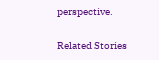perspective.

Related Stories